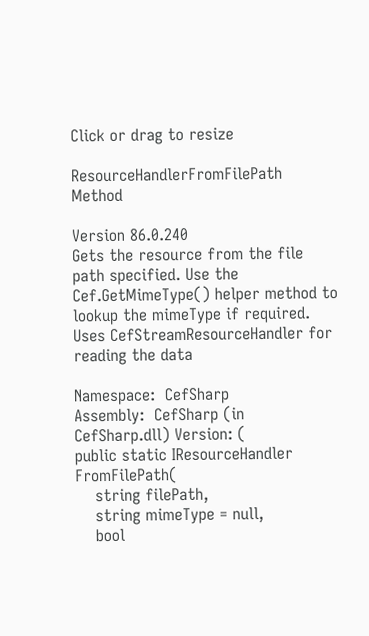Click or drag to resize

ResourceHandlerFromFilePath Method

Version 86.0.240
Gets the resource from the file path specified. Use the Cef.GetMimeType() helper method to lookup the mimeType if required. Uses CefStreamResourceHandler for reading the data

Namespace:  CefSharp
Assembly:  CefSharp (in CefSharp.dll) Version: (
public static IResourceHandler FromFilePath(
    string filePath,
    string mimeType = null,
    bool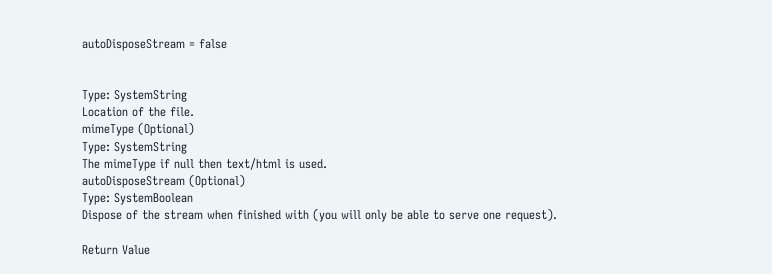autoDisposeStream = false


Type: SystemString
Location of the file.
mimeType (Optional)
Type: SystemString
The mimeType if null then text/html is used.
autoDisposeStream (Optional)
Type: SystemBoolean
Dispose of the stream when finished with (you will only be able to serve one request).

Return Value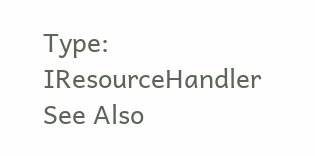Type: IResourceHandler
See Also